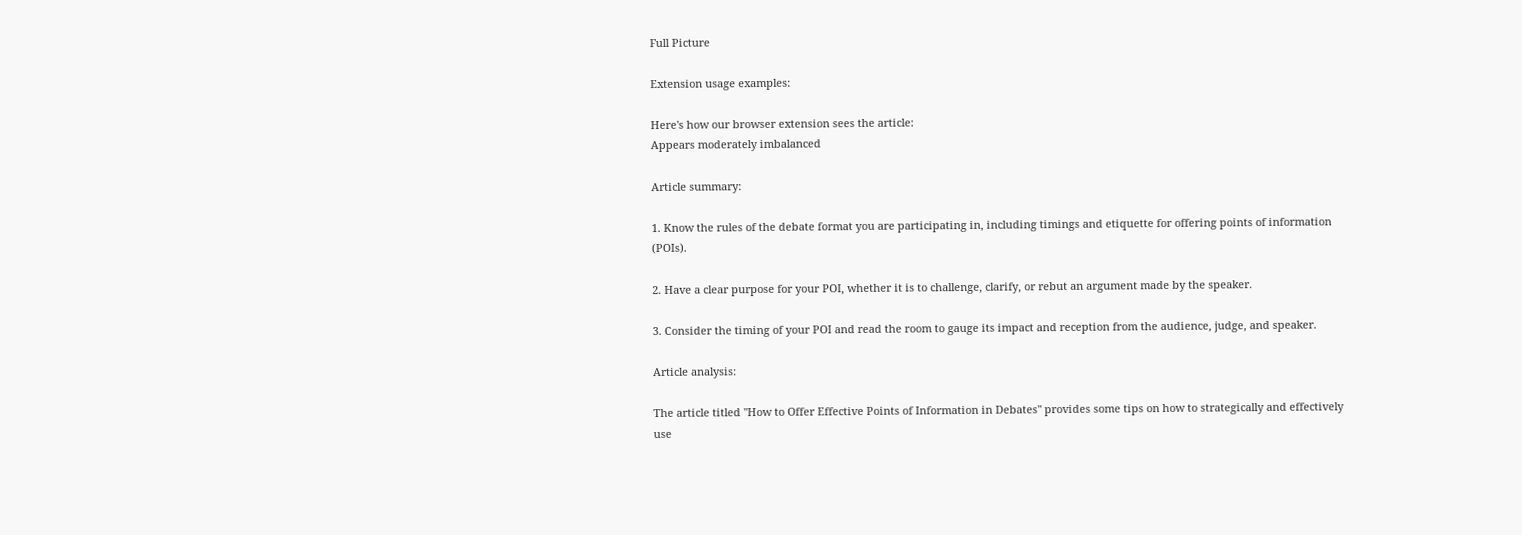Full Picture

Extension usage examples:

Here's how our browser extension sees the article:
Appears moderately imbalanced

Article summary:

1. Know the rules of the debate format you are participating in, including timings and etiquette for offering points of information (POIs).

2. Have a clear purpose for your POI, whether it is to challenge, clarify, or rebut an argument made by the speaker.

3. Consider the timing of your POI and read the room to gauge its impact and reception from the audience, judge, and speaker.

Article analysis:

The article titled "How to Offer Effective Points of Information in Debates" provides some tips on how to strategically and effectively use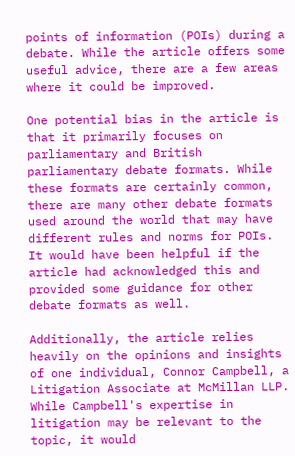points of information (POIs) during a debate. While the article offers some useful advice, there are a few areas where it could be improved.

One potential bias in the article is that it primarily focuses on parliamentary and British parliamentary debate formats. While these formats are certainly common, there are many other debate formats used around the world that may have different rules and norms for POIs. It would have been helpful if the article had acknowledged this and provided some guidance for other debate formats as well.

Additionally, the article relies heavily on the opinions and insights of one individual, Connor Campbell, a Litigation Associate at McMillan LLP. While Campbell's expertise in litigation may be relevant to the topic, it would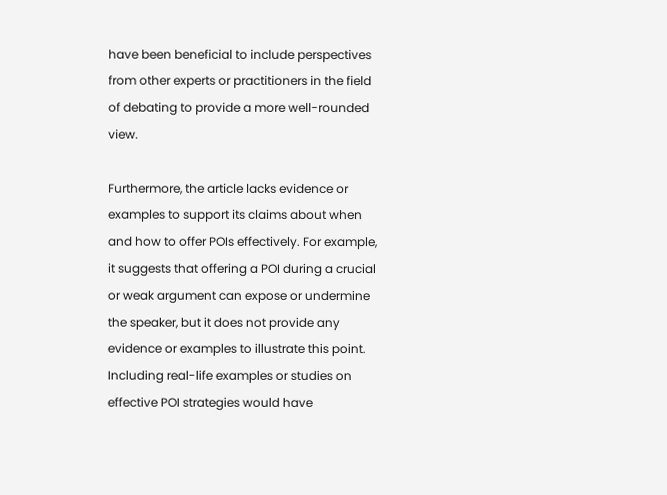have been beneficial to include perspectives from other experts or practitioners in the field of debating to provide a more well-rounded view.

Furthermore, the article lacks evidence or examples to support its claims about when and how to offer POIs effectively. For example, it suggests that offering a POI during a crucial or weak argument can expose or undermine the speaker, but it does not provide any evidence or examples to illustrate this point. Including real-life examples or studies on effective POI strategies would have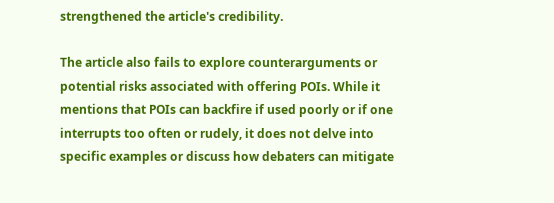strengthened the article's credibility.

The article also fails to explore counterarguments or potential risks associated with offering POIs. While it mentions that POIs can backfire if used poorly or if one interrupts too often or rudely, it does not delve into specific examples or discuss how debaters can mitigate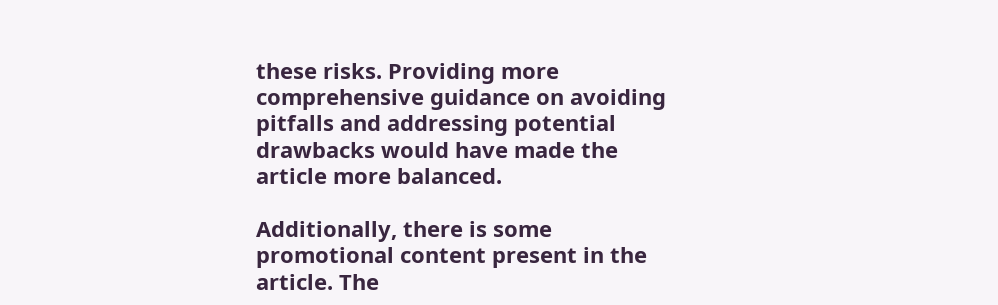these risks. Providing more comprehensive guidance on avoiding pitfalls and addressing potential drawbacks would have made the article more balanced.

Additionally, there is some promotional content present in the article. The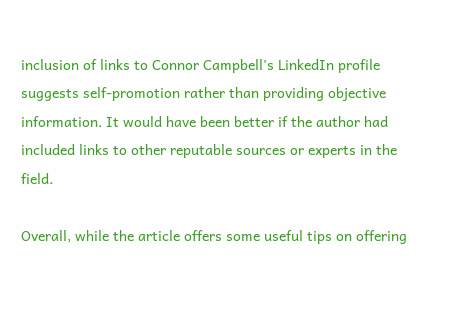inclusion of links to Connor Campbell's LinkedIn profile suggests self-promotion rather than providing objective information. It would have been better if the author had included links to other reputable sources or experts in the field.

Overall, while the article offers some useful tips on offering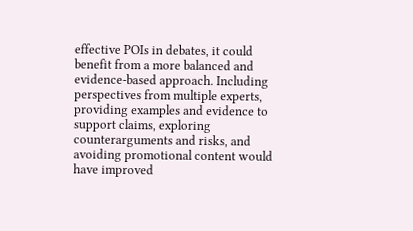effective POIs in debates, it could benefit from a more balanced and evidence-based approach. Including perspectives from multiple experts, providing examples and evidence to support claims, exploring counterarguments and risks, and avoiding promotional content would have improved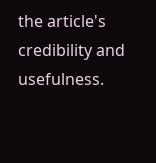the article's credibility and usefulness.